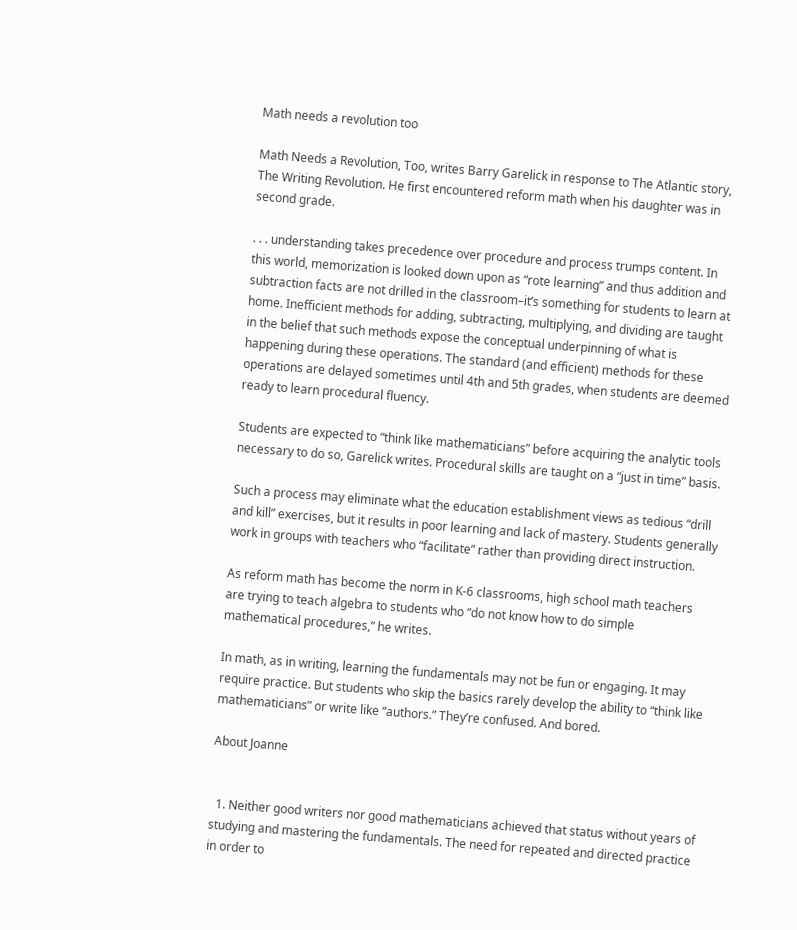Math needs a revolution too

Math Needs a Revolution, Too, writes Barry Garelick in response to The Atlantic story, The Writing Revolution. He first encountered reform math when his daughter was in second grade.

. . . understanding takes precedence over procedure and process trumps content. In this world, memorization is looked down upon as “rote learning” and thus addition and subtraction facts are not drilled in the classroom–it’s something for students to learn at home. Inefficient methods for adding, subtracting, multiplying, and dividing are taught in the belief that such methods expose the conceptual underpinning of what is happening during these operations. The standard (and efficient) methods for these operations are delayed sometimes until 4th and 5th grades, when students are deemed ready to learn procedural fluency.

Students are expected to “think like mathematicians” before acquiring the analytic tools necessary to do so, Garelick writes. Procedural skills are taught on a “just in time” basis.

Such a process may eliminate what the education establishment views as tedious “drill and kill” exercises, but it results in poor learning and lack of mastery. Students generally work in groups with teachers who “facilitate” rather than providing direct instruction.

As reform math has become the norm in K-6 classrooms, high school math teachers are trying to teach algebra to students who “do not know how to do simple mathematical procedures,” he writes.

In math, as in writing, learning the fundamentals may not be fun or engaging. It may require practice. But students who skip the basics rarely develop the ability to “think like mathematicians” or write like “authors.” They’re confused. And bored.

About Joanne


  1. Neither good writers nor good mathematicians achieved that status without years of studying and mastering the fundamentals. The need for repeated and directed practice in order to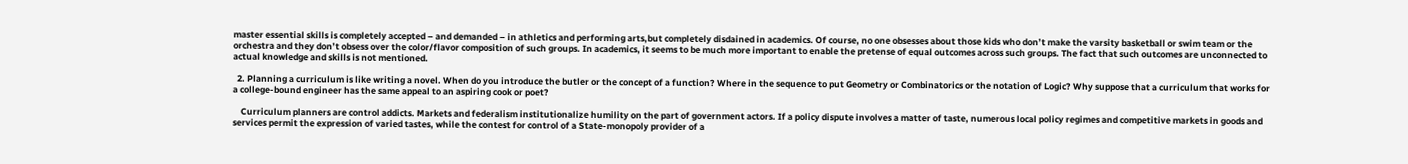master essential skills is completely accepted – and demanded – in athletics and performing arts,but completely disdained in academics. Of course, no one obsesses about those kids who don’t make the varsity basketball or swim team or the orchestra and they don’t obsess over the color/flavor composition of such groups. In academics, it seems to be much more important to enable the pretense of equal outcomes across such groups. The fact that such outcomes are unconnected to actual knowledge and skills is not mentioned.

  2. Planning a curriculum is like writing a novel. When do you introduce the butler or the concept of a function? Where in the sequence to put Geometry or Combinatorics or the notation of Logic? Why suppose that a curriculum that works for a college-bound engineer has the same appeal to an aspiring cook or poet?

    Curriculum planners are control addicts. Markets and federalism institutionalize humility on the part of government actors. If a policy dispute involves a matter of taste, numerous local policy regimes and competitive markets in goods and services permit the expression of varied tastes, while the contest for control of a State-monopoly provider of a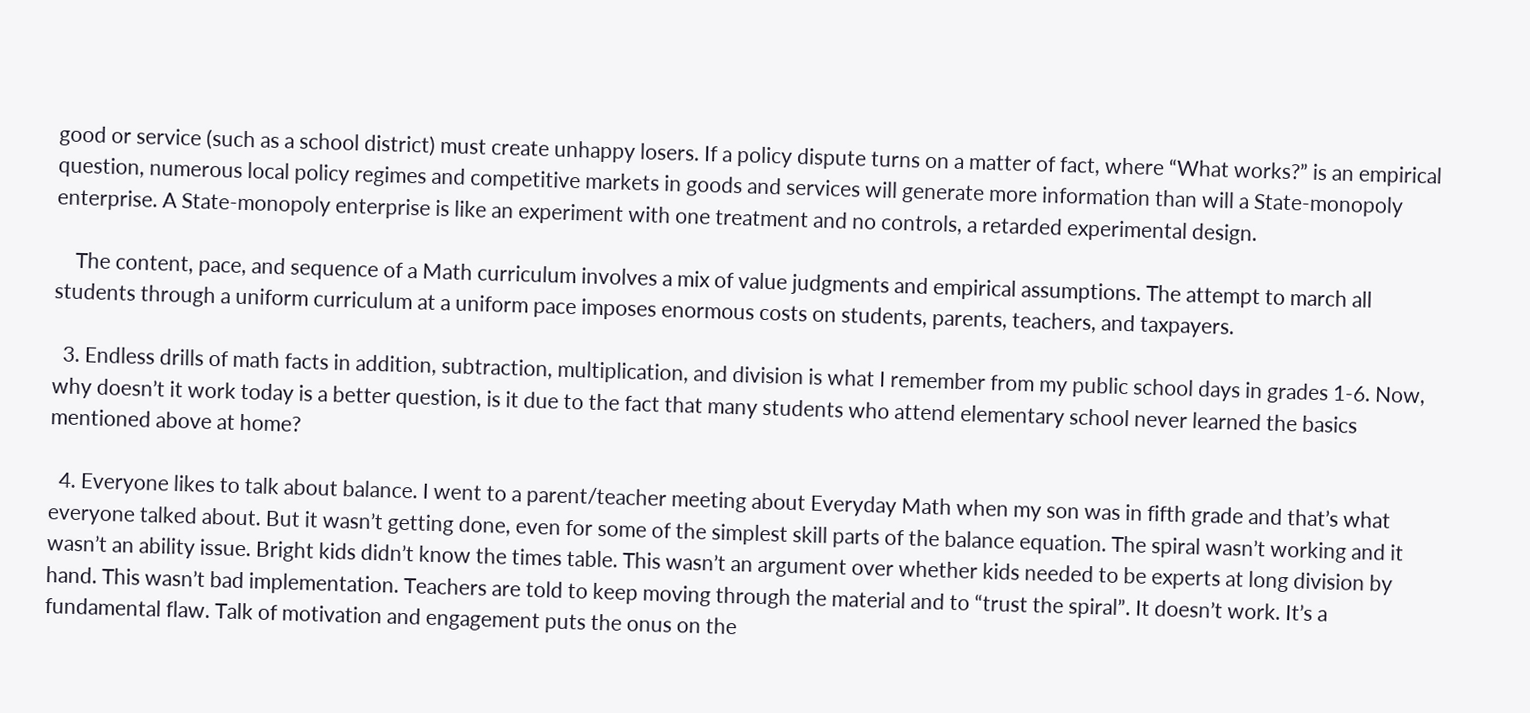good or service (such as a school district) must create unhappy losers. If a policy dispute turns on a matter of fact, where “What works?” is an empirical question, numerous local policy regimes and competitive markets in goods and services will generate more information than will a State-monopoly enterprise. A State-monopoly enterprise is like an experiment with one treatment and no controls, a retarded experimental design.

    The content, pace, and sequence of a Math curriculum involves a mix of value judgments and empirical assumptions. The attempt to march all students through a uniform curriculum at a uniform pace imposes enormous costs on students, parents, teachers, and taxpayers.

  3. Endless drills of math facts in addition, subtraction, multiplication, and division is what I remember from my public school days in grades 1-6. Now, why doesn’t it work today is a better question, is it due to the fact that many students who attend elementary school never learned the basics mentioned above at home?

  4. Everyone likes to talk about balance. I went to a parent/teacher meeting about Everyday Math when my son was in fifth grade and that’s what everyone talked about. But it wasn’t getting done, even for some of the simplest skill parts of the balance equation. The spiral wasn’t working and it wasn’t an ability issue. Bright kids didn’t know the times table. This wasn’t an argument over whether kids needed to be experts at long division by hand. This wasn’t bad implementation. Teachers are told to keep moving through the material and to “trust the spiral”. It doesn’t work. It’s a fundamental flaw. Talk of motivation and engagement puts the onus on the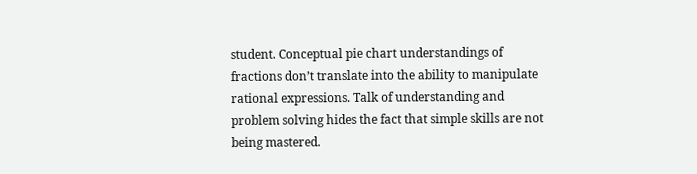student. Conceptual pie chart understandings of fractions don’t translate into the ability to manipulate rational expressions. Talk of understanding and problem solving hides the fact that simple skills are not being mastered.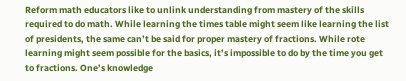Reform math educators like to unlink understanding from mastery of the skills required to do math. While learning the times table might seem like learning the list of presidents, the same can’t be said for proper mastery of fractions. While rote learning might seem possible for the basics, it’s impossible to do by the time you get to fractions. One’s knowledge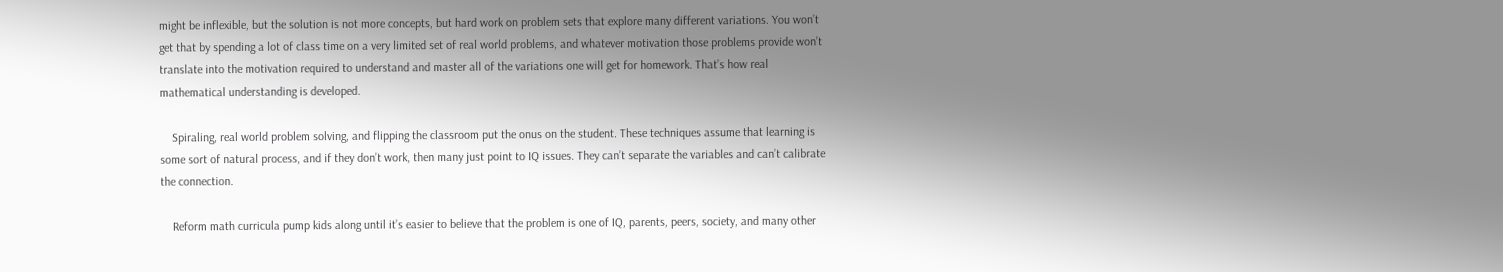might be inflexible, but the solution is not more concepts, but hard work on problem sets that explore many different variations. You won’t get that by spending a lot of class time on a very limited set of real world problems, and whatever motivation those problems provide won’t translate into the motivation required to understand and master all of the variations one will get for homework. That’s how real mathematical understanding is developed.

    Spiraling, real world problem solving, and flipping the classroom put the onus on the student. These techniques assume that learning is some sort of natural process, and if they don’t work, then many just point to IQ issues. They can’t separate the variables and can’t calibrate the connection.

    Reform math curricula pump kids along until it’s easier to believe that the problem is one of IQ, parents, peers, society, and many other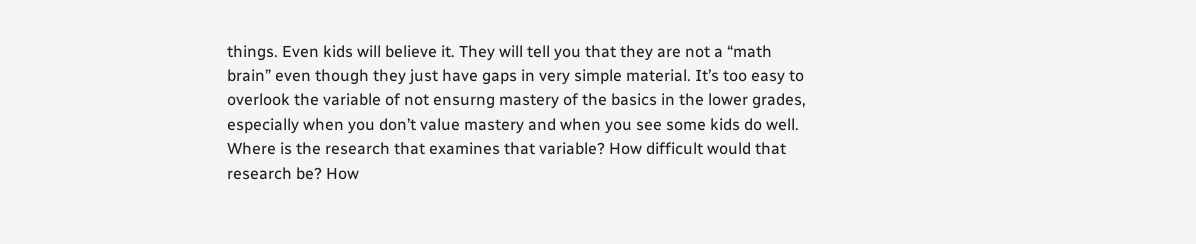things. Even kids will believe it. They will tell you that they are not a “math brain” even though they just have gaps in very simple material. It’s too easy to overlook the variable of not ensurng mastery of the basics in the lower grades, especially when you don’t value mastery and when you see some kids do well. Where is the research that examines that variable? How difficult would that research be? How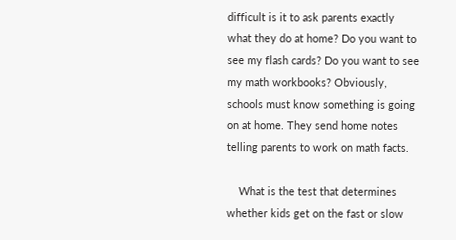difficult is it to ask parents exactly what they do at home? Do you want to see my flash cards? Do you want to see my math workbooks? Obviously, schools must know something is going on at home. They send home notes telling parents to work on math facts.

    What is the test that determines whether kids get on the fast or slow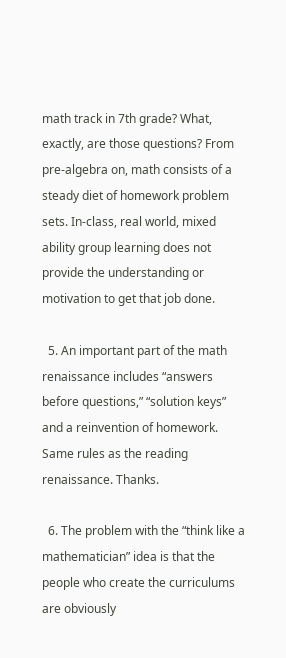math track in 7th grade? What, exactly, are those questions? From pre-algebra on, math consists of a steady diet of homework problem sets. In-class, real world, mixed ability group learning does not provide the understanding or motivation to get that job done.

  5. An important part of the math renaissance includes “answers before questions,” “solution keys” and a reinvention of homework. Same rules as the reading renaissance. Thanks.

  6. The problem with the “think like a mathematician” idea is that the people who create the curriculums are obviously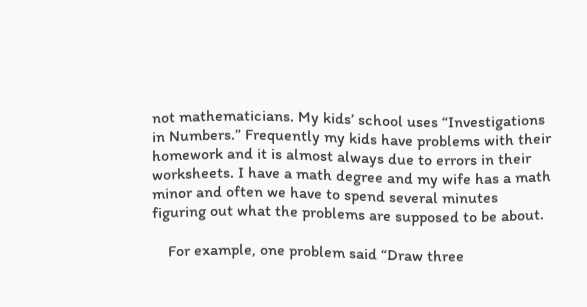not mathematicians. My kids’ school uses “Investigations in Numbers.” Frequently my kids have problems with their homework and it is almost always due to errors in their worksheets. I have a math degree and my wife has a math minor and often we have to spend several minutes figuring out what the problems are supposed to be about.

    For example, one problem said “Draw three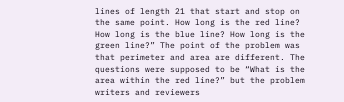lines of length 21 that start and stop on the same point. How long is the red line? How long is the blue line? How long is the green line?” The point of the problem was that perimeter and area are different. The questions were supposed to be “What is the area within the red line?” but the problem writers and reviewers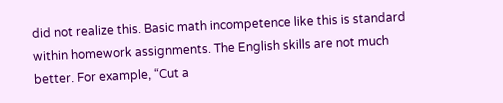did not realize this. Basic math incompetence like this is standard within homework assignments. The English skills are not much better. For example, “Cut a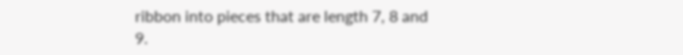ribbon into pieces that are length 7, 8 and 9.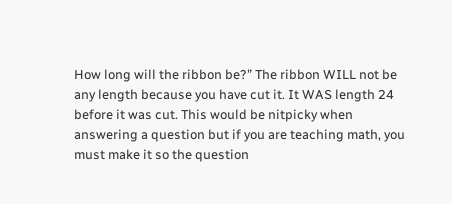How long will the ribbon be?” The ribbon WILL not be any length because you have cut it. It WAS length 24 before it was cut. This would be nitpicky when answering a question but if you are teaching math, you must make it so the question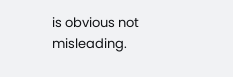is obvious not misleading.